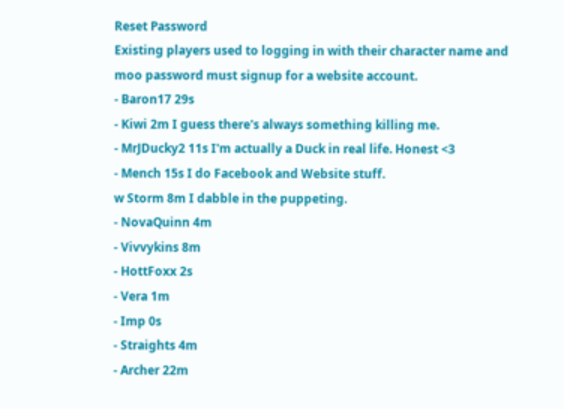Reset Password
Existing players used to logging in with their character name and moo password must signup for a website account.
- Baron17 29s
- Kiwi 2m I guess there's always something killing me.
- MrJDucky2 11s I'm actually a Duck in real life. Honest <3
- Mench 15s I do Facebook and Website stuff.
w Storm 8m I dabble in the puppeting.
- NovaQuinn 4m
- Vivvykins 8m
- HottFoxx 2s
- Vera 1m
- Imp 0s
- Straights 4m
- Archer 22m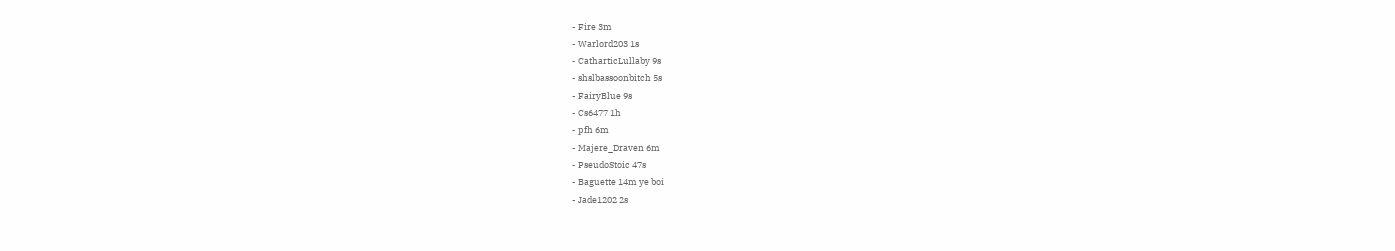- Fire 3m
- Warlord203 1s
- CatharticLullaby 9s
- shslbassoonbitch 5s
- FairyBlue 9s
- Cs6477 1h
- pfh 6m
- Majere_Draven 6m
- PseudoStoic 47s
- Baguette 14m ye boi
- Jade1202 2s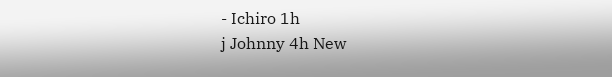- Ichiro 1h
j Johnny 4h New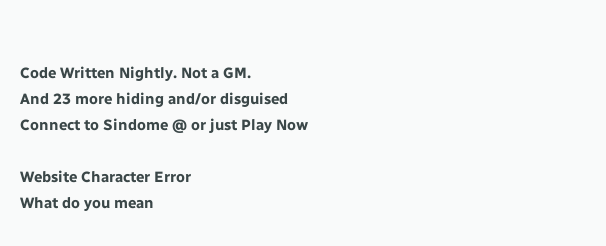Code Written Nightly. Not a GM.
And 23 more hiding and/or disguised
Connect to Sindome @ or just Play Now

Website Character Error
What do you mean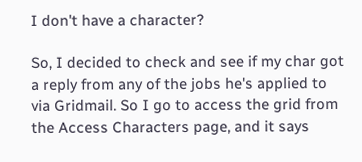I don't have a character?

So, I decided to check and see if my char got a reply from any of the jobs he's applied to via Gridmail. So I go to access the grid from the Access Characters page, and it says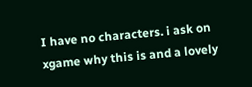I have no characters. i ask on xgame why this is and a lovely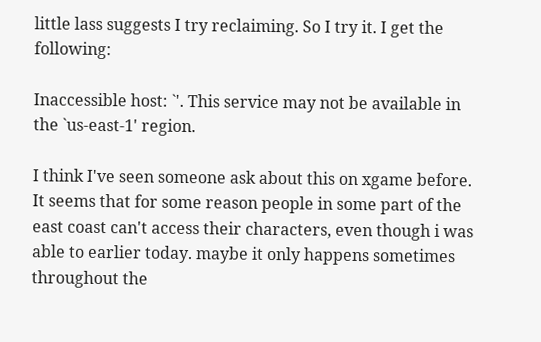little lass suggests I try reclaiming. So I try it. I get the following:

Inaccessible host: `'. This service may not be available in the `us-east-1' region.

I think I've seen someone ask about this on xgame before. It seems that for some reason people in some part of the east coast can't access their characters, even though i was able to earlier today. maybe it only happens sometimes throughout the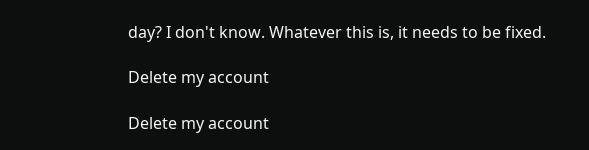day? I don't know. Whatever this is, it needs to be fixed.

Delete my account

Delete my account